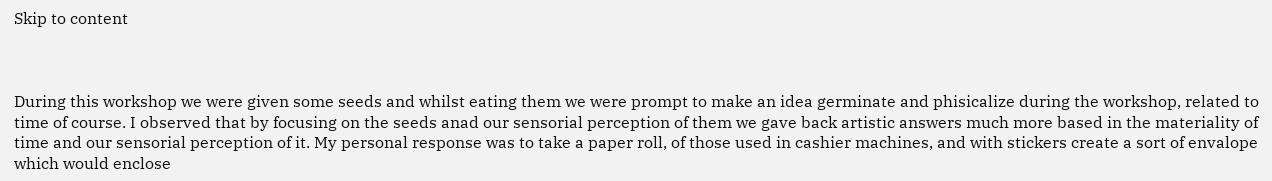Skip to content



During this workshop we were given some seeds and whilst eating them we were prompt to make an idea germinate and phisicalize during the workshop, related to time of course. I observed that by focusing on the seeds anad our sensorial perception of them we gave back artistic answers much more based in the materiality of time and our sensorial perception of it. My personal response was to take a paper roll, of those used in cashier machines, and with stickers create a sort of envalope which would enclose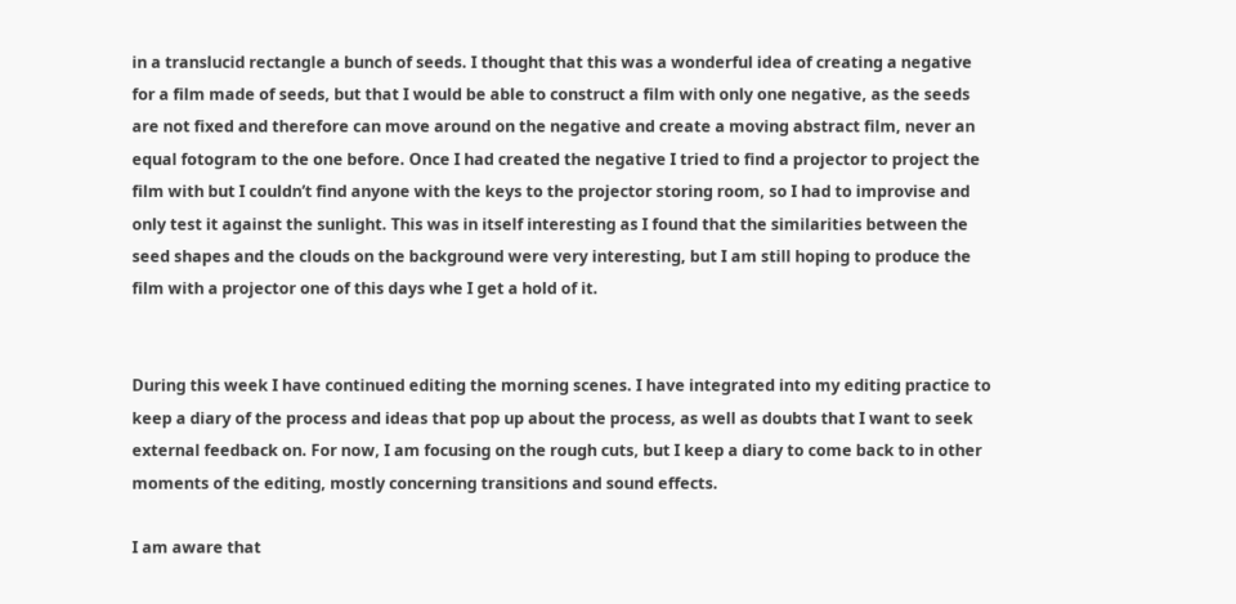in a translucid rectangle a bunch of seeds. I thought that this was a wonderful idea of creating a negative for a film made of seeds, but that I would be able to construct a film with only one negative, as the seeds are not fixed and therefore can move around on the negative and create a moving abstract film, never an equal fotogram to the one before. Once I had created the negative I tried to find a projector to project the film with but I couldn’t find anyone with the keys to the projector storing room, so I had to improvise and only test it against the sunlight. This was in itself interesting as I found that the similarities between the seed shapes and the clouds on the background were very interesting, but I am still hoping to produce the film with a projector one of this days whe I get a hold of it.


During this week I have continued editing the morning scenes. I have integrated into my editing practice to keep a diary of the process and ideas that pop up about the process, as well as doubts that I want to seek external feedback on. For now, I am focusing on the rough cuts, but I keep a diary to come back to in other moments of the editing, mostly concerning transitions and sound effects.

I am aware that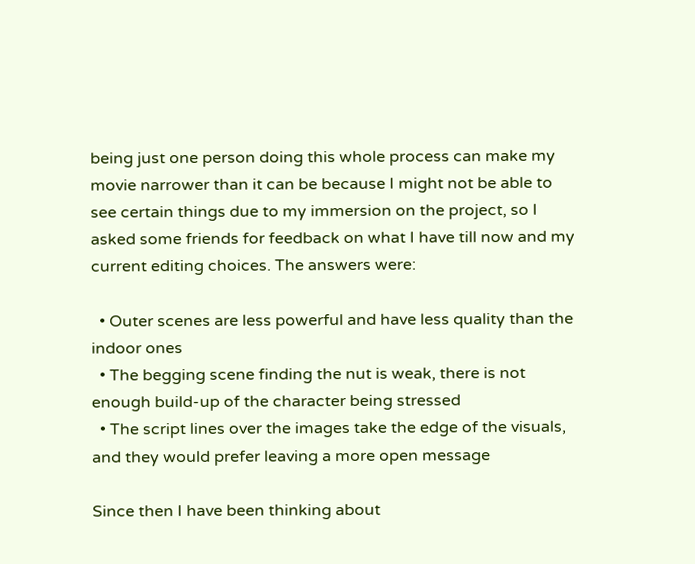being just one person doing this whole process can make my movie narrower than it can be because I might not be able to see certain things due to my immersion on the project, so I asked some friends for feedback on what I have till now and my current editing choices. The answers were:

  • Outer scenes are less powerful and have less quality than the indoor ones
  • The begging scene finding the nut is weak, there is not enough build-up of the character being stressed
  • The script lines over the images take the edge of the visuals, and they would prefer leaving a more open message

Since then I have been thinking about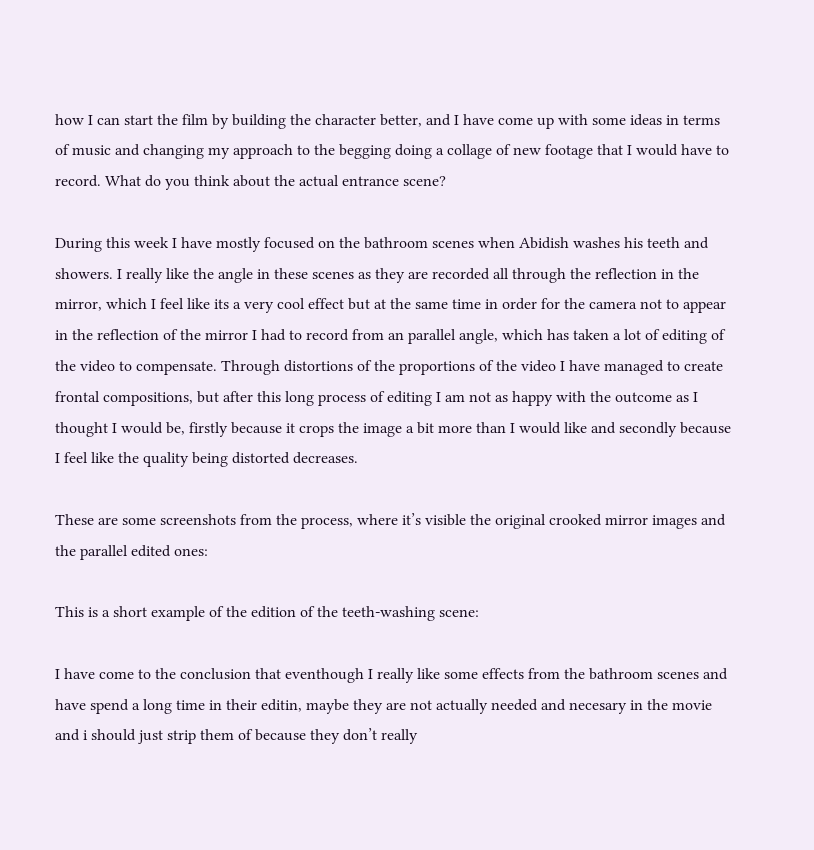how I can start the film by building the character better, and I have come up with some ideas in terms of music and changing my approach to the begging doing a collage of new footage that I would have to record. What do you think about the actual entrance scene?

During this week I have mostly focused on the bathroom scenes when Abidish washes his teeth and showers. I really like the angle in these scenes as they are recorded all through the reflection in the mirror, which I feel like its a very cool effect but at the same time in order for the camera not to appear in the reflection of the mirror I had to record from an parallel angle, which has taken a lot of editing of the video to compensate. Through distortions of the proportions of the video I have managed to create frontal compositions, but after this long process of editing I am not as happy with the outcome as I thought I would be, firstly because it crops the image a bit more than I would like and secondly because I feel like the quality being distorted decreases.

These are some screenshots from the process, where it’s visible the original crooked mirror images and the parallel edited ones:

This is a short example of the edition of the teeth-washing scene:

I have come to the conclusion that eventhough I really like some effects from the bathroom scenes and have spend a long time in their editin, maybe they are not actually needed and necesary in the movie and i should just strip them of because they don’t really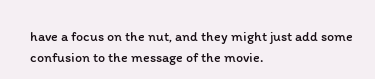have a focus on the nut, and they might just add some confusion to the message of the movie.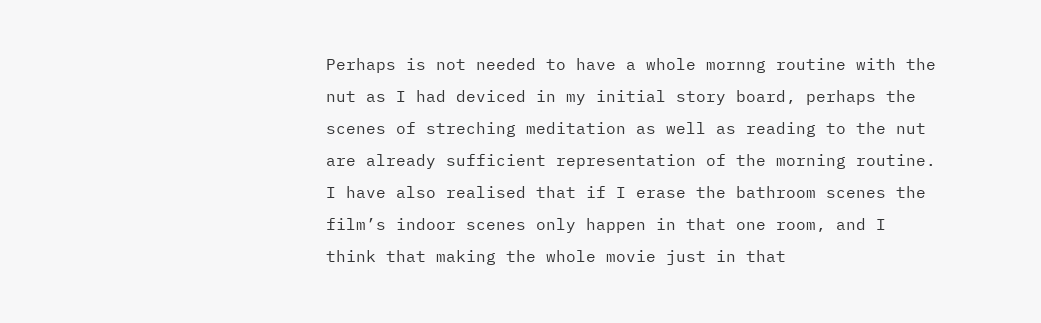Perhaps is not needed to have a whole mornng routine with the nut as I had deviced in my initial story board, perhaps the scenes of streching meditation as well as reading to the nut are already sufficient representation of the morning routine. I have also realised that if I erase the bathroom scenes the film’s indoor scenes only happen in that one room, and I think that making the whole movie just in that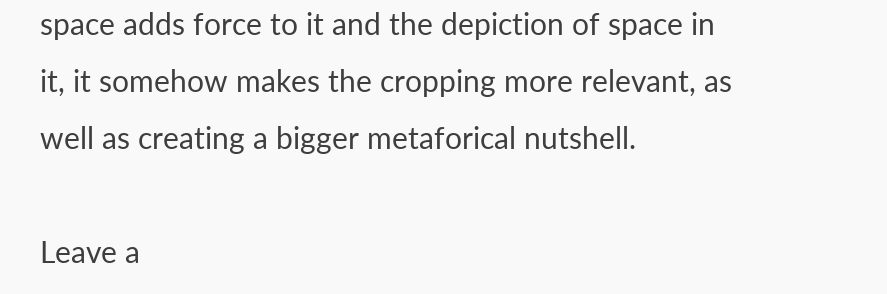space adds force to it and the depiction of space in it, it somehow makes the cropping more relevant, as well as creating a bigger metaforical nutshell.

Leave a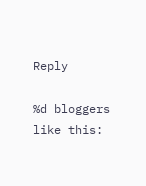Reply

%d bloggers like this: